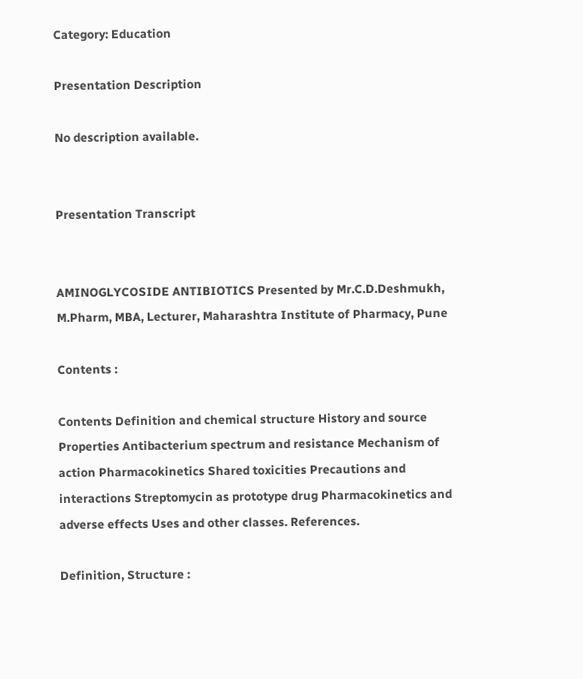Category: Education

Presentation Description

No description available.


Presentation Transcript


AMINOGLYCOSIDE ANTIBIOTICS Presented by Mr.C.D.Deshmukh, M.Pharm, MBA, Lecturer, Maharashtra Institute of Pharmacy, Pune

Contents :

Contents Definition and chemical structure History and source Properties Antibacterium spectrum and resistance Mechanism of action Pharmacokinetics Shared toxicities Precautions and interactions Streptomycin as prototype drug Pharmacokinetics and adverse effects Uses and other classes. References.

Definition, Structure :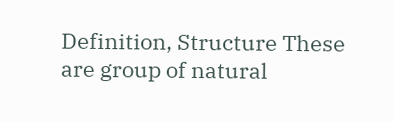Definition, Structure These are group of natural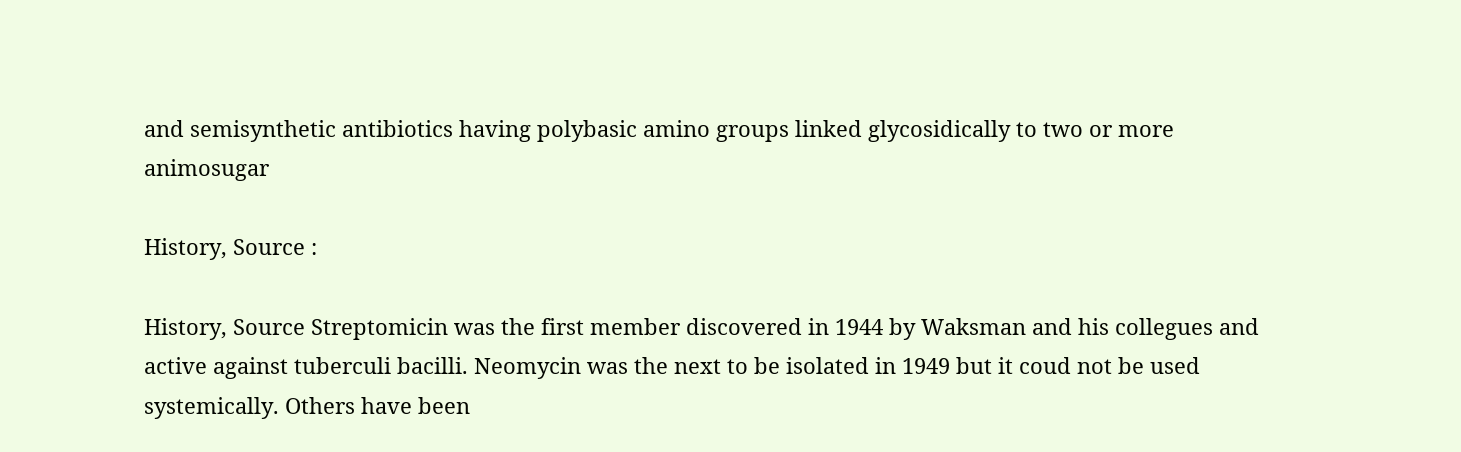and semisynthetic antibiotics having polybasic amino groups linked glycosidically to two or more animosugar

History, Source :

History, Source Streptomicin was the first member discovered in 1944 by Waksman and his collegues and active against tuberculi bacilli. Neomycin was the next to be isolated in 1949 but it coud not be used systemically. Others have been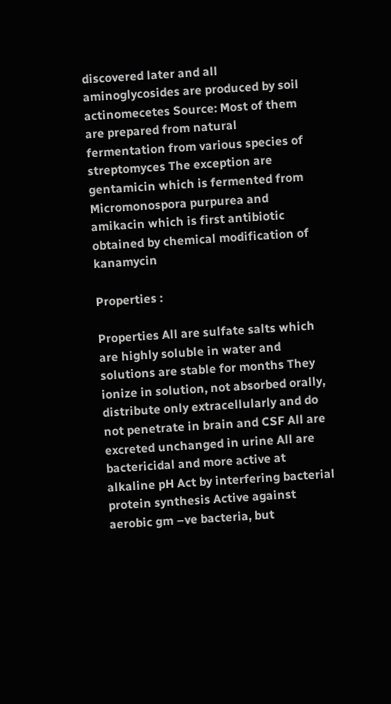discovered later and all aminoglycosides are produced by soil actinomecetes Source: Most of them are prepared from natural fermentation from various species of streptomyces The exception are gentamicin which is fermented from Micromonospora purpurea and amikacin which is first antibiotic obtained by chemical modification of kanamycin

Properties :

Properties All are sulfate salts which are highly soluble in water and solutions are stable for months They ionize in solution, not absorbed orally, distribute only extracellularly and do not penetrate in brain and CSF All are excreted unchanged in urine All are bactericidal and more active at alkaline pH Act by interfering bacterial protein synthesis Active against aerobic gm –ve bacteria, but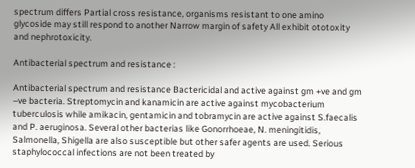spectrum differs Partial cross resistance, organisms resistant to one amino glycoside may still respond to another Narrow margin of safety All exhibit ototoxity and nephrotoxicity.

Antibacterial spectrum and resistance :

Antibacterial spectrum and resistance Bactericidal and active against gm +ve and gm –ve bacteria. Streptomycin and kanamicin are active against mycobacterium tuberculosis while amikacin, gentamicin and tobramycin are active against S.faecalis and P. aeruginosa. Several other bacterias like Gonorrhoeae, N. meningitidis, Salmonella, Shigella are also susceptible but other safer agents are used. Serious staphylococcal infections are not been treated by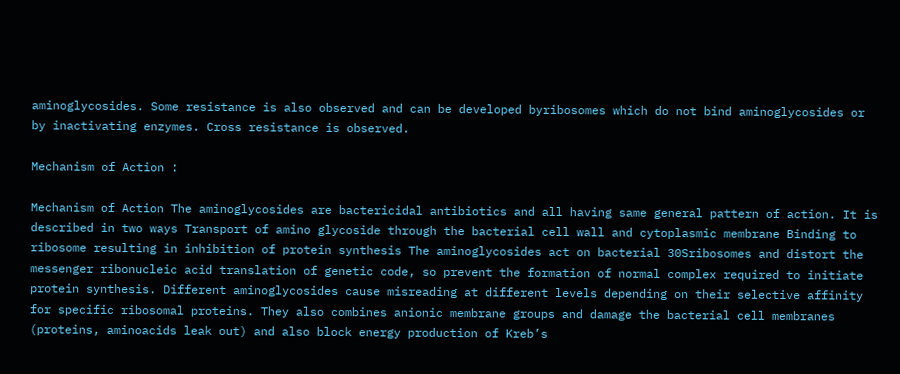aminoglycosides. Some resistance is also observed and can be developed byribosomes which do not bind aminoglycosides or by inactivating enzymes. Cross resistance is observed.

Mechanism of Action :

Mechanism of Action The aminoglycosides are bactericidal antibiotics and all having same general pattern of action. It is described in two ways Transport of amino glycoside through the bacterial cell wall and cytoplasmic membrane Binding to ribosome resulting in inhibition of protein synthesis The aminoglycosides act on bacterial 30Sribosomes and distort the messenger ribonucleic acid translation of genetic code, so prevent the formation of normal complex required to initiate protein synthesis. Different aminoglycosides cause misreading at different levels depending on their selective affinity for specific ribosomal proteins. They also combines anionic membrane groups and damage the bacterial cell membranes (proteins, aminoacids leak out) and also block energy production of Kreb’s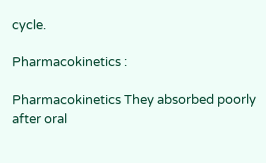cycle.

Pharmacokinetics :

Pharmacokinetics They absorbed poorly after oral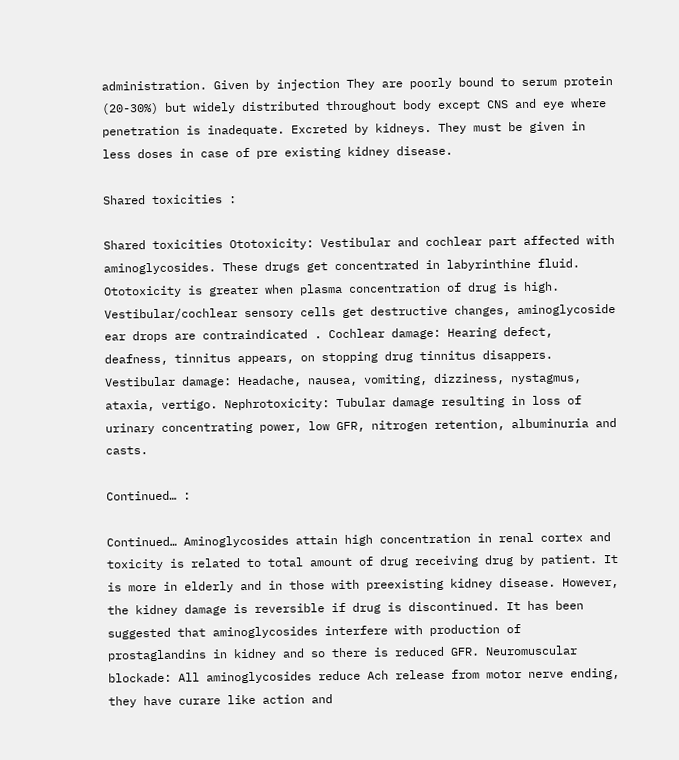administration. Given by injection They are poorly bound to serum protein (20-30%) but widely distributed throughout body except CNS and eye where penetration is inadequate. Excreted by kidneys. They must be given in less doses in case of pre existing kidney disease.

Shared toxicities :

Shared toxicities Ototoxicity: Vestibular and cochlear part affected with aminoglycosides. These drugs get concentrated in labyrinthine fluid. Ototoxicity is greater when plasma concentration of drug is high. Vestibular/cochlear sensory cells get destructive changes, aminoglycoside ear drops are contraindicated . Cochlear damage: Hearing defect, deafness, tinnitus appears, on stopping drug tinnitus disappers. Vestibular damage: Headache, nausea, vomiting, dizziness, nystagmus, ataxia, vertigo. Nephrotoxicity: Tubular damage resulting in loss of urinary concentrating power, low GFR, nitrogen retention, albuminuria and casts.

Continued… :

Continued… Aminoglycosides attain high concentration in renal cortex and toxicity is related to total amount of drug receiving drug by patient. It is more in elderly and in those with preexisting kidney disease. However, the kidney damage is reversible if drug is discontinued. It has been suggested that aminoglycosides interfere with production of prostaglandins in kidney and so there is reduced GFR. Neuromuscular blockade: All aminoglycosides reduce Ach release from motor nerve ending, they have curare like action and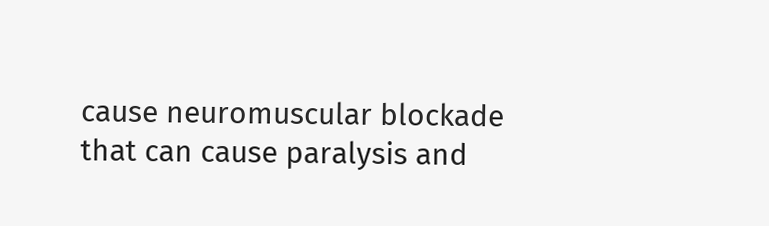cause neuromuscular blockade that can cause paralysis and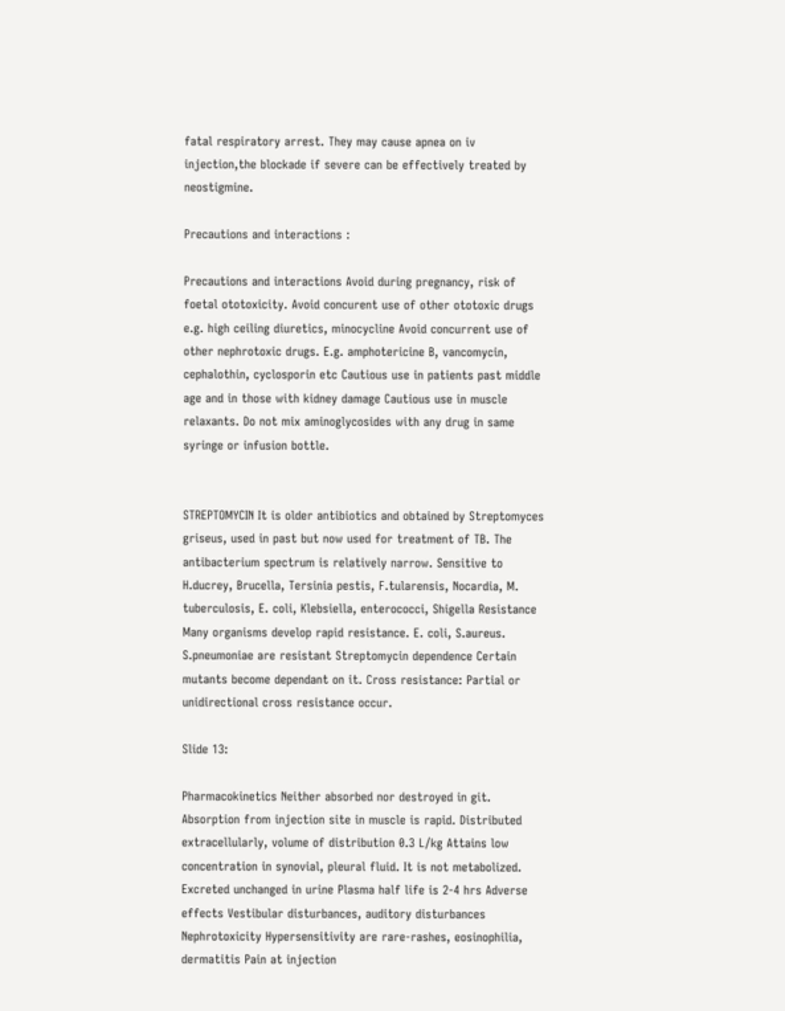fatal respiratory arrest. They may cause apnea on iv injection,the blockade if severe can be effectively treated by neostigmine.

Precautions and interactions :

Precautions and interactions Avoid during pregnancy, risk of foetal ototoxicity. Avoid concurent use of other ototoxic drugs e.g. high ceiling diuretics, minocycline Avoid concurrent use of other nephrotoxic drugs. E.g. amphotericine B, vancomycin, cephalothin, cyclosporin etc Cautious use in patients past middle age and in those with kidney damage Cautious use in muscle relaxants. Do not mix aminoglycosides with any drug in same syringe or infusion bottle.


STREPTOMYCIN It is older antibiotics and obtained by Streptomyces griseus, used in past but now used for treatment of TB. The antibacterium spectrum is relatively narrow. Sensitive to H.ducrey, Brucella, Tersinia pestis, F.tularensis, Nocardia, M. tuberculosis, E. coli, Klebsiella, enterococci, Shigella Resistance Many organisms develop rapid resistance. E. coli, S.aureus. S.pneumoniae are resistant Streptomycin dependence Certain mutants become dependant on it. Cross resistance: Partial or unidirectional cross resistance occur.

Slide 13:

Pharmacokinetics Neither absorbed nor destroyed in git. Absorption from injection site in muscle is rapid. Distributed extracellularly, volume of distribution 0.3 L/kg Attains low concentration in synovial, pleural fluid. It is not metabolized. Excreted unchanged in urine Plasma half life is 2-4 hrs Adverse effects Vestibular disturbances, auditory disturbances Nephrotoxicity Hypersensitivity are rare-rashes, eosinophilia, dermatitis Pain at injection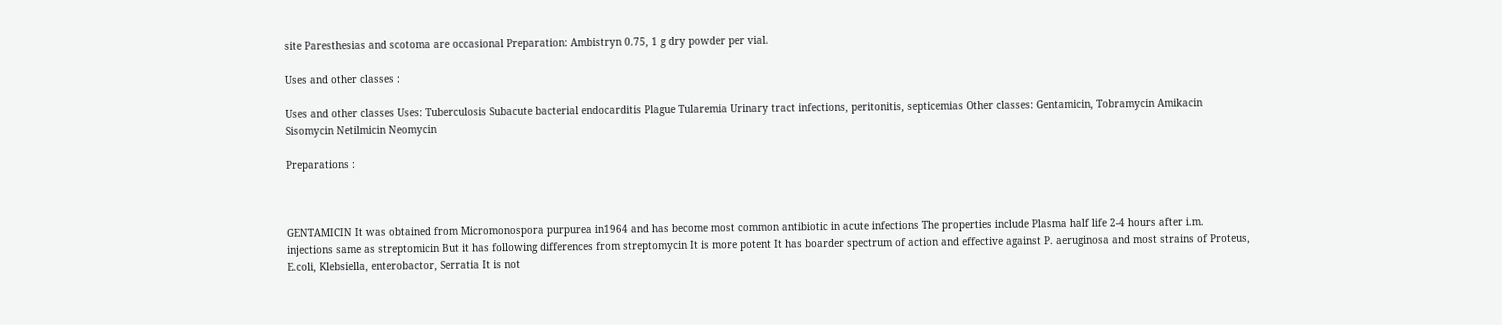site Paresthesias and scotoma are occasional Preparation: Ambistryn 0.75, 1 g dry powder per vial.

Uses and other classes :

Uses and other classes Uses: Tuberculosis Subacute bacterial endocarditis Plague Tularemia Urinary tract infections, peritonitis, septicemias Other classes: Gentamicin, Tobramycin Amikacin Sisomycin Netilmicin Neomycin

Preparations :



GENTAMICIN It was obtained from Micromonospora purpurea in1964 and has become most common antibiotic in acute infections The properties include Plasma half life 2-4 hours after i.m. injections same as streptomicin But it has following differences from streptomycin It is more potent It has boarder spectrum of action and effective against P. aeruginosa and most strains of Proteus, E.coli, Klebsiella, enterobactor, Serratia It is not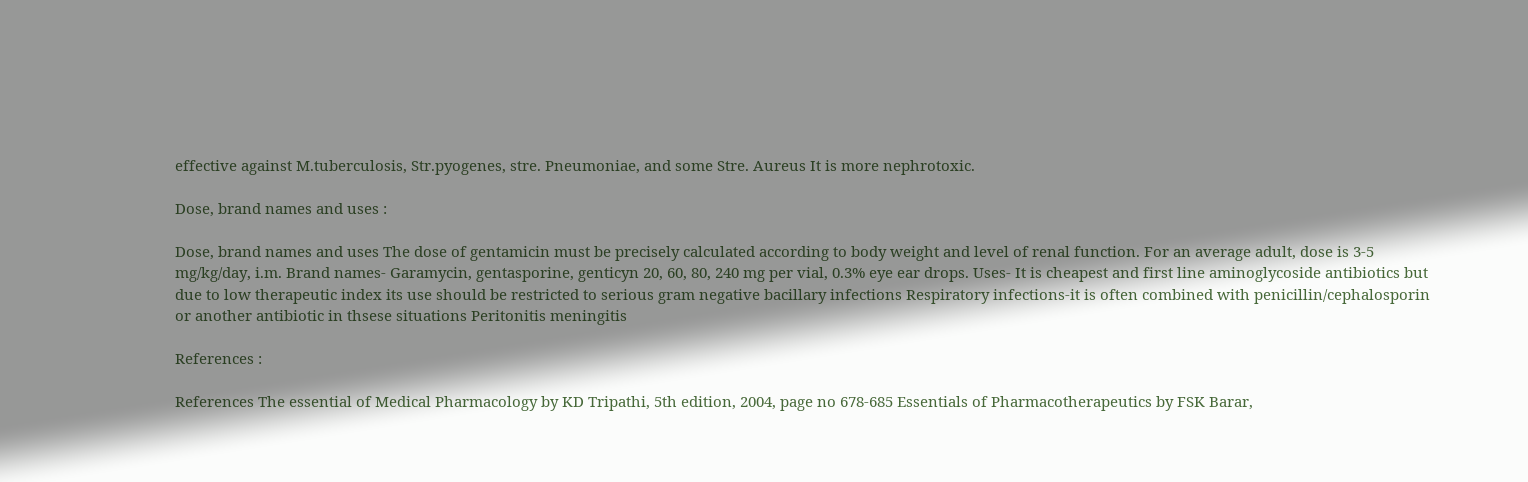effective against M.tuberculosis, Str.pyogenes, stre. Pneumoniae, and some Stre. Aureus It is more nephrotoxic.

Dose, brand names and uses :

Dose, brand names and uses The dose of gentamicin must be precisely calculated according to body weight and level of renal function. For an average adult, dose is 3-5 mg/kg/day, i.m. Brand names- Garamycin, gentasporine, genticyn 20, 60, 80, 240 mg per vial, 0.3% eye ear drops. Uses- It is cheapest and first line aminoglycoside antibiotics but due to low therapeutic index its use should be restricted to serious gram negative bacillary infections Respiratory infections-it is often combined with penicillin/cephalosporin or another antibiotic in thsese situations Peritonitis meningitis

References :

References The essential of Medical Pharmacology by KD Tripathi, 5th edition, 2004, page no 678-685 Essentials of Pharmacotherapeutics by FSK Barar,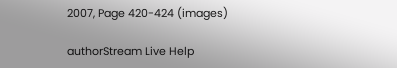2007, Page 420-424 (images)

authorStream Live Help